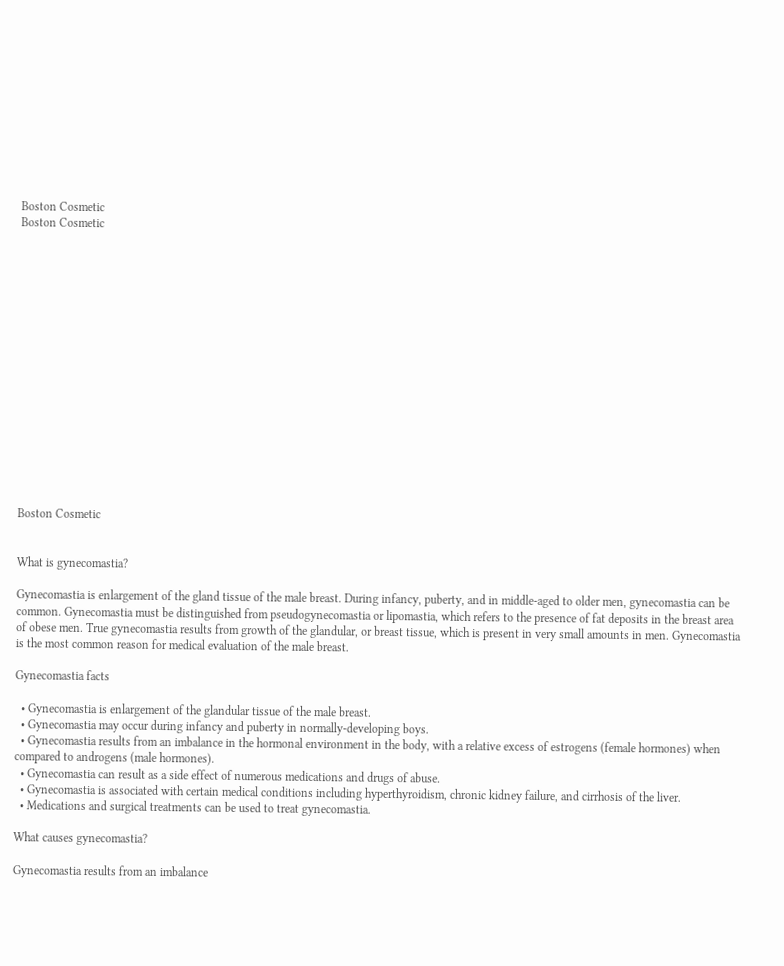Boston Cosmetic
Boston Cosmetic

















Boston Cosmetic


What is gynecomastia?

Gynecomastia is enlargement of the gland tissue of the male breast. During infancy, puberty, and in middle-aged to older men, gynecomastia can be common. Gynecomastia must be distinguished from pseudogynecomastia or lipomastia, which refers to the presence of fat deposits in the breast area of obese men. True gynecomastia results from growth of the glandular, or breast tissue, which is present in very small amounts in men. Gynecomastia is the most common reason for medical evaluation of the male breast.

Gynecomastia facts

  • Gynecomastia is enlargement of the glandular tissue of the male breast.
  • Gynecomastia may occur during infancy and puberty in normally-developing boys.
  • Gynecomastia results from an imbalance in the hormonal environment in the body, with a relative excess of estrogens (female hormones) when compared to androgens (male hormones).
  • Gynecomastia can result as a side effect of numerous medications and drugs of abuse.
  • Gynecomastia is associated with certain medical conditions including hyperthyroidism, chronic kidney failure, and cirrhosis of the liver.
  • Medications and surgical treatments can be used to treat gynecomastia.

What causes gynecomastia?

Gynecomastia results from an imbalance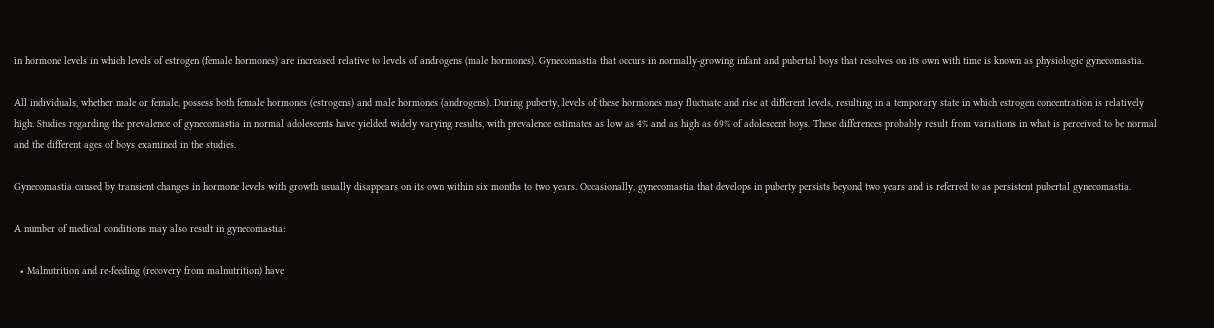in hormone levels in which levels of estrogen (female hormones) are increased relative to levels of androgens (male hormones). Gynecomastia that occurs in normally-growing infant and pubertal boys that resolves on its own with time is known as physiologic gynecomastia.

All individuals, whether male or female, possess both female hormones (estrogens) and male hormones (androgens). During puberty, levels of these hormones may fluctuate and rise at different levels, resulting in a temporary state in which estrogen concentration is relatively high. Studies regarding the prevalence of gynecomastia in normal adolescents have yielded widely varying results, with prevalence estimates as low as 4% and as high as 69% of adolescent boys. These differences probably result from variations in what is perceived to be normal and the different ages of boys examined in the studies.

Gynecomastia caused by transient changes in hormone levels with growth usually disappears on its own within six months to two years. Occasionally, gynecomastia that develops in puberty persists beyond two years and is referred to as persistent pubertal gynecomastia.

A number of medical conditions may also result in gynecomastia:

  • Malnutrition and re-feeding (recovery from malnutrition) have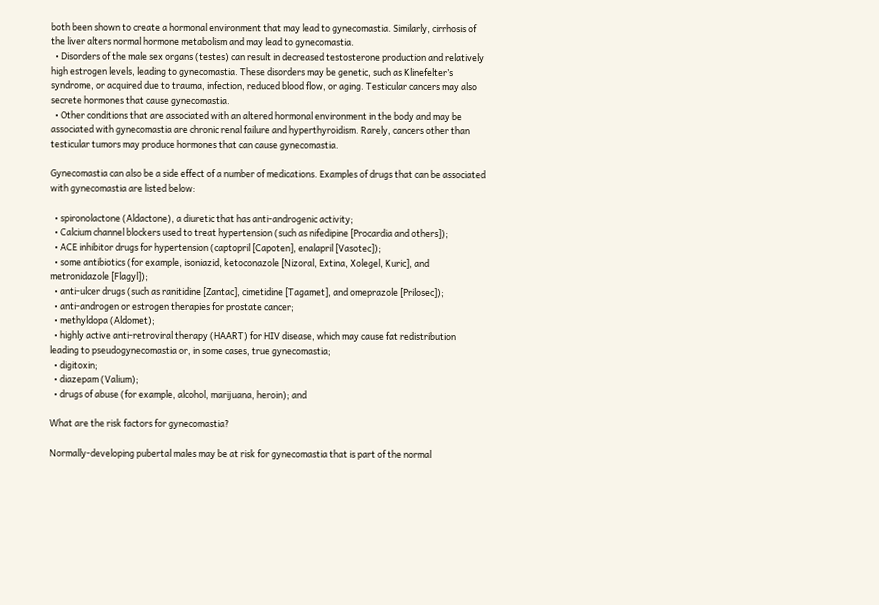both been shown to create a hormonal environment that may lead to gynecomastia. Similarly, cirrhosis of the liver alters normal hormone metabolism and may lead to gynecomastia.
  • Disorders of the male sex organs (testes) can result in decreased testosterone production and relatively high estrogen levels, leading to gynecomastia. These disorders may be genetic, such as Klinefelter’s syndrome, or acquired due to trauma, infection, reduced blood flow, or aging. Testicular cancers may also secrete hormones that cause gynecomastia.
  • Other conditions that are associated with an altered hormonal environment in the body and may be associated with gynecomastia are chronic renal failure and hyperthyroidism. Rarely, cancers other than testicular tumors may produce hormones that can cause gynecomastia.

Gynecomastia can also be a side effect of a number of medications. Examples of drugs that can be associated with gynecomastia are listed below:

  • spironolactone (Aldactone), a diuretic that has anti-androgenic activity;
  • Calcium channel blockers used to treat hypertension (such as nifedipine [Procardia and others]);
  • ACE inhibitor drugs for hypertension (captopril [Capoten], enalapril [Vasotec]);
  • some antibiotics (for example, isoniazid, ketoconazole [Nizoral, Extina, Xolegel, Kuric], and metronidazole [Flagyl]);
  • anti-ulcer drugs (such as ranitidine [Zantac], cimetidine [Tagamet], and omeprazole [Prilosec]);
  • anti-androgen or estrogen therapies for prostate cancer;
  • methyldopa (Aldomet);
  • highly active anti-retroviral therapy (HAART) for HIV disease, which may cause fat redistribution leading to pseudogynecomastia or, in some cases, true gynecomastia;
  • digitoxin;
  • diazepam (Valium);
  • drugs of abuse (for example, alcohol, marijuana, heroin); and

What are the risk factors for gynecomastia?

Normally-developing pubertal males may be at risk for gynecomastia that is part of the normal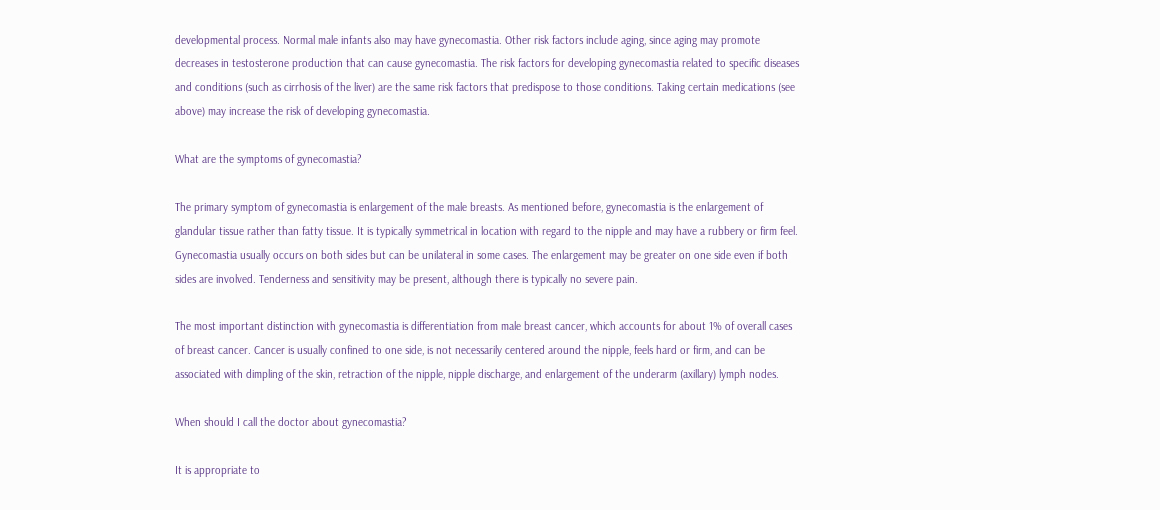developmental process. Normal male infants also may have gynecomastia. Other risk factors include aging, since aging may promote decreases in testosterone production that can cause gynecomastia. The risk factors for developing gynecomastia related to specific diseases and conditions (such as cirrhosis of the liver) are the same risk factors that predispose to those conditions. Taking certain medications (see above) may increase the risk of developing gynecomastia.

What are the symptoms of gynecomastia?

The primary symptom of gynecomastia is enlargement of the male breasts. As mentioned before, gynecomastia is the enlargement of glandular tissue rather than fatty tissue. It is typically symmetrical in location with regard to the nipple and may have a rubbery or firm feel. Gynecomastia usually occurs on both sides but can be unilateral in some cases. The enlargement may be greater on one side even if both sides are involved. Tenderness and sensitivity may be present, although there is typically no severe pain.

The most important distinction with gynecomastia is differentiation from male breast cancer, which accounts for about 1% of overall cases of breast cancer. Cancer is usually confined to one side, is not necessarily centered around the nipple, feels hard or firm, and can be associated with dimpling of the skin, retraction of the nipple, nipple discharge, and enlargement of the underarm (axillary) lymph nodes.

When should I call the doctor about gynecomastia?

It is appropriate to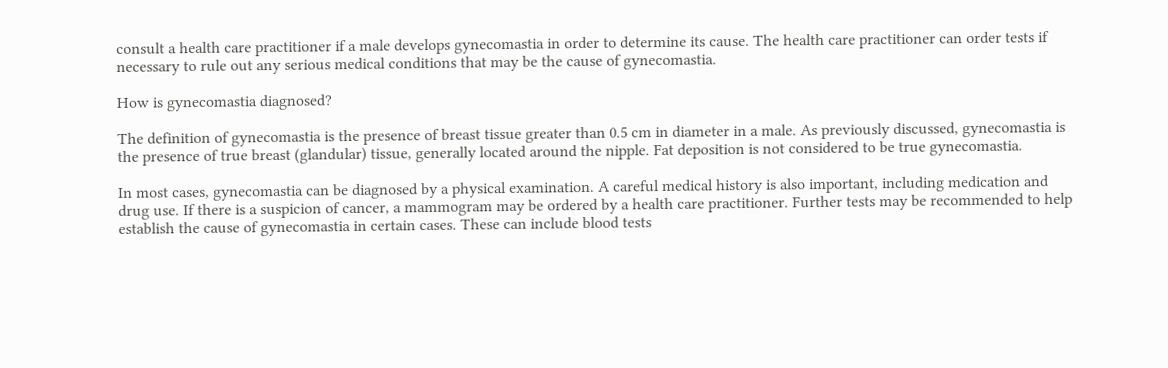consult a health care practitioner if a male develops gynecomastia in order to determine its cause. The health care practitioner can order tests if necessary to rule out any serious medical conditions that may be the cause of gynecomastia.

How is gynecomastia diagnosed?

The definition of gynecomastia is the presence of breast tissue greater than 0.5 cm in diameter in a male. As previously discussed, gynecomastia is the presence of true breast (glandular) tissue, generally located around the nipple. Fat deposition is not considered to be true gynecomastia.

In most cases, gynecomastia can be diagnosed by a physical examination. A careful medical history is also important, including medication and drug use. If there is a suspicion of cancer, a mammogram may be ordered by a health care practitioner. Further tests may be recommended to help establish the cause of gynecomastia in certain cases. These can include blood tests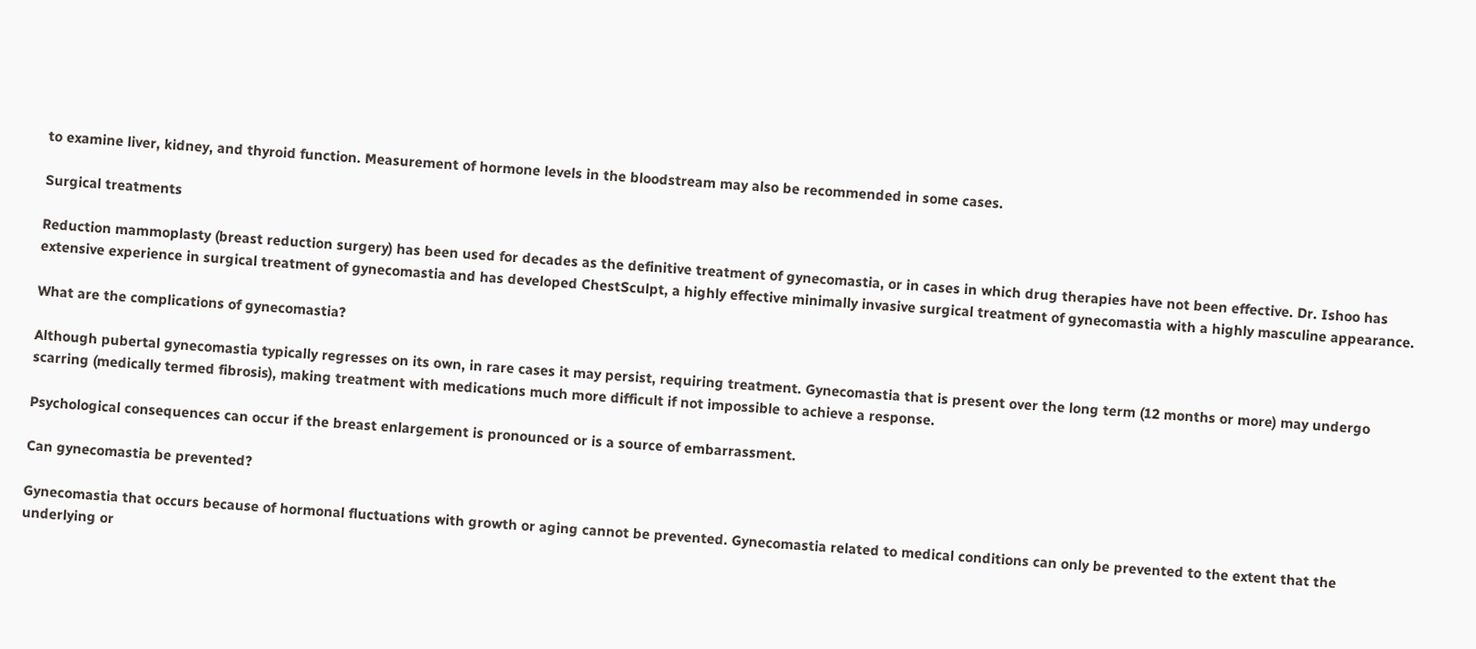to examine liver, kidney, and thyroid function. Measurement of hormone levels in the bloodstream may also be recommended in some cases.

Surgical treatments

Reduction mammoplasty (breast reduction surgery) has been used for decades as the definitive treatment of gynecomastia, or in cases in which drug therapies have not been effective. Dr. Ishoo has extensive experience in surgical treatment of gynecomastia and has developed ChestSculpt, a highly effective minimally invasive surgical treatment of gynecomastia with a highly masculine appearance.

What are the complications of gynecomastia?

Although pubertal gynecomastia typically regresses on its own, in rare cases it may persist, requiring treatment. Gynecomastia that is present over the long term (12 months or more) may undergo scarring (medically termed fibrosis), making treatment with medications much more difficult if not impossible to achieve a response.

Psychological consequences can occur if the breast enlargement is pronounced or is a source of embarrassment.

Can gynecomastia be prevented?

Gynecomastia that occurs because of hormonal fluctuations with growth or aging cannot be prevented. Gynecomastia related to medical conditions can only be prevented to the extent that the underlying or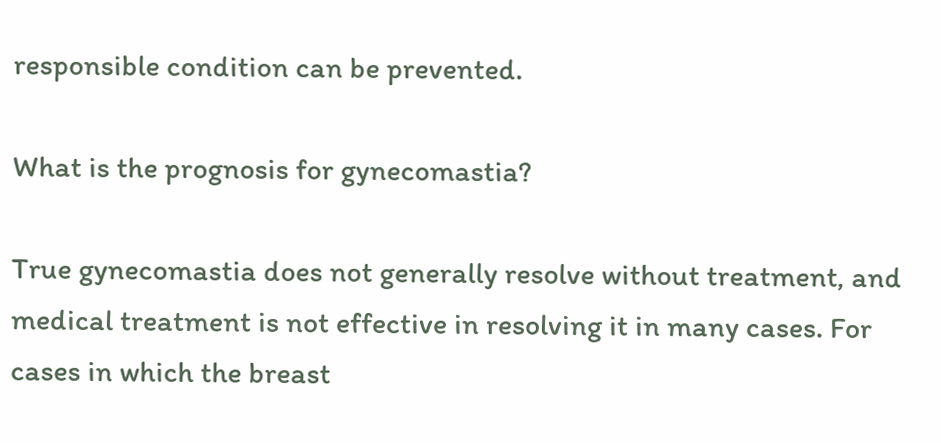responsible condition can be prevented.

What is the prognosis for gynecomastia?

True gynecomastia does not generally resolve without treatment, and medical treatment is not effective in resolving it in many cases. For cases in which the breast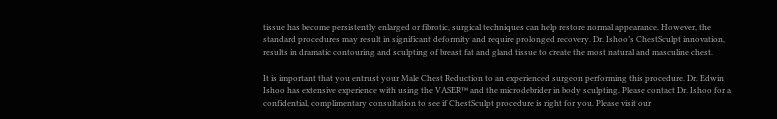tissue has become persistently enlarged or fibrotic, surgical techniques can help restore normal appearance. However, the standard procedures may result in significant deformity and require prolonged recovery. Dr. Ishoo’s ChestSculpt innovation, results in dramatic contouring and sculpting of breast fat and gland tissue to create the most natural and masculine chest.

It is important that you entrust your Male Chest Reduction to an experienced surgeon performing this procedure. Dr. Edwin Ishoo has extensive experience with using the VASER™ and the microdebrider in body sculpting. Please contact Dr. Ishoo for a confidential, complimentary consultation to see if ChestSculpt procedure is right for you. Please visit our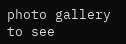photo gallery to see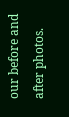our before and after photos.